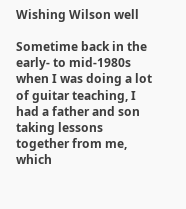Wishing Wilson well

Sometime back in the early- to mid-1980s when I was doing a lot of guitar teaching, I had a father and son taking lessons together from me, which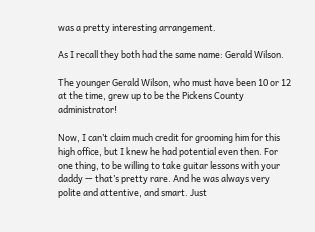was a pretty interesting arrangement.

As I recall they both had the same name: Gerald Wilson.

The younger Gerald Wilson, who must have been 10 or 12 at the time, grew up to be the Pickens County administrator!

Now, I can’t claim much credit for grooming him for this high office, but I knew he had potential even then. For one thing, to be willing to take guitar lessons with your daddy — that’s pretty rare. And he was always very polite and attentive, and smart. Just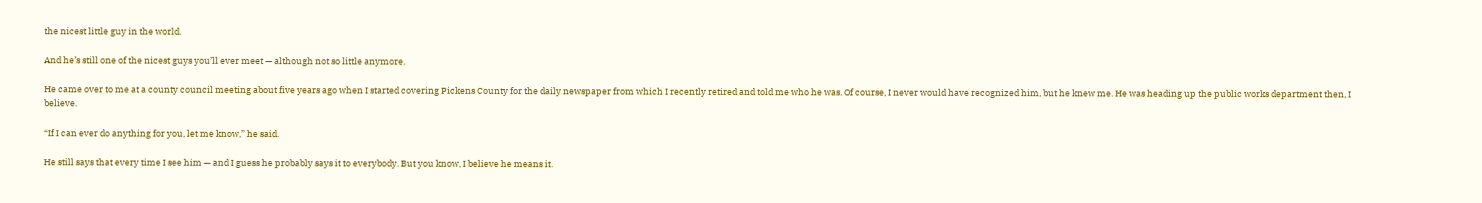the nicest little guy in the world.

And he’s still one of the nicest guys you’ll ever meet — although not so little anymore.

He came over to me at a county council meeting about five years ago when I started covering Pickens County for the daily newspaper from which I recently retired and told me who he was. Of course, I never would have recognized him, but he knew me. He was heading up the public works department then, I believe.

“If I can ever do anything for you, let me know,” he said.

He still says that every time I see him — and I guess he probably says it to everybody. But you know, I believe he means it.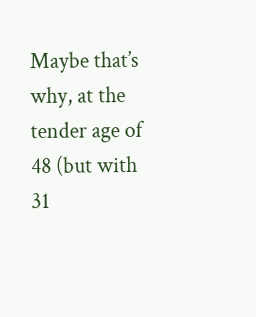Maybe that’s why, at the tender age of 48 (but with 31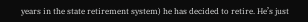years in the state retirement system) he has decided to retire. He’s just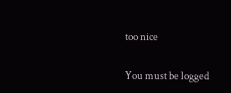too nice

You must be logged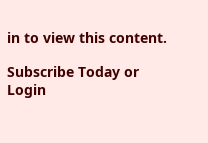in to view this content.

Subscribe Today or Login